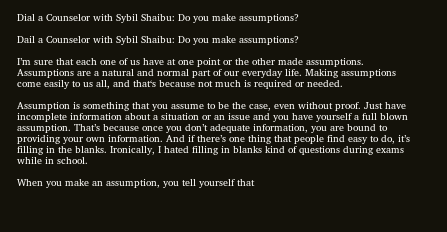Dial a Counselor with Sybil Shaibu: Do you make assumptions?

Dail a Counselor with Sybil Shaibu: Do you make assumptions?

I’m sure that each one of us have at one point or the other made assumptions. Assumptions are a natural and normal part of our everyday life. Making assumptions come easily to us all, and that‘s because not much is required or needed.

Assumption is something that you assume to be the case, even without proof. Just have incomplete information about a situation or an issue and you have yourself a full blown assumption. That’s because once you don’t adequate information, you are bound to providing your own information. And if there’s one thing that people find easy to do, it’s filling in the blanks. Ironically, I hated filling in blanks kind of questions during exams while in school.

When you make an assumption, you tell yourself that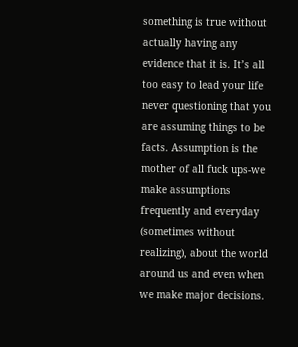something is true without actually having any evidence that it is. It’s all too easy to lead your life never questioning that you are assuming things to be facts. Assumption is the mother of all fuck ups-we make assumptions frequently and everyday (sometimes without realizing), about the world around us and even when we make major decisions.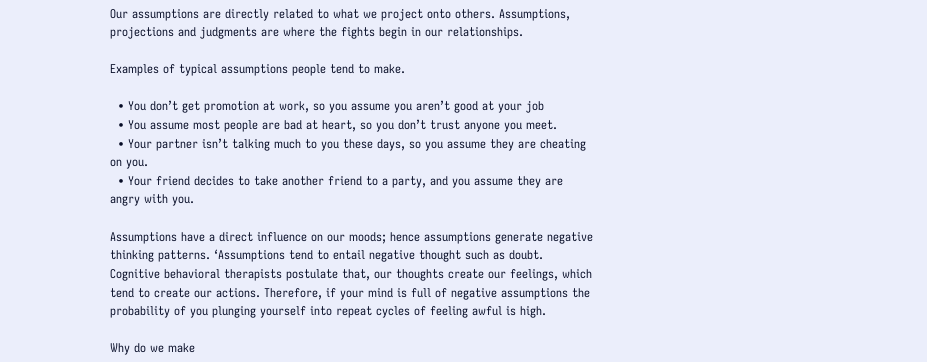Our assumptions are directly related to what we project onto others. Assumptions, projections and judgments are where the fights begin in our relationships.

Examples of typical assumptions people tend to make.

  • You don’t get promotion at work, so you assume you aren’t good at your job
  • You assume most people are bad at heart, so you don’t trust anyone you meet.
  • Your partner isn’t talking much to you these days, so you assume they are cheating on you.
  • Your friend decides to take another friend to a party, and you assume they are angry with you.

Assumptions have a direct influence on our moods; hence assumptions generate negative thinking patterns. ‘Assumptions tend to entail negative thought such as doubt. Cognitive behavioral therapists postulate that, our thoughts create our feelings, which tend to create our actions. Therefore, if your mind is full of negative assumptions the probability of you plunging yourself into repeat cycles of feeling awful is high.

Why do we make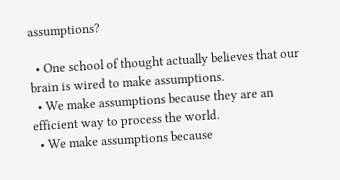assumptions?

  • One school of thought actually believes that our brain is wired to make assumptions.
  • We make assumptions because they are an efficient way to process the world.
  • We make assumptions because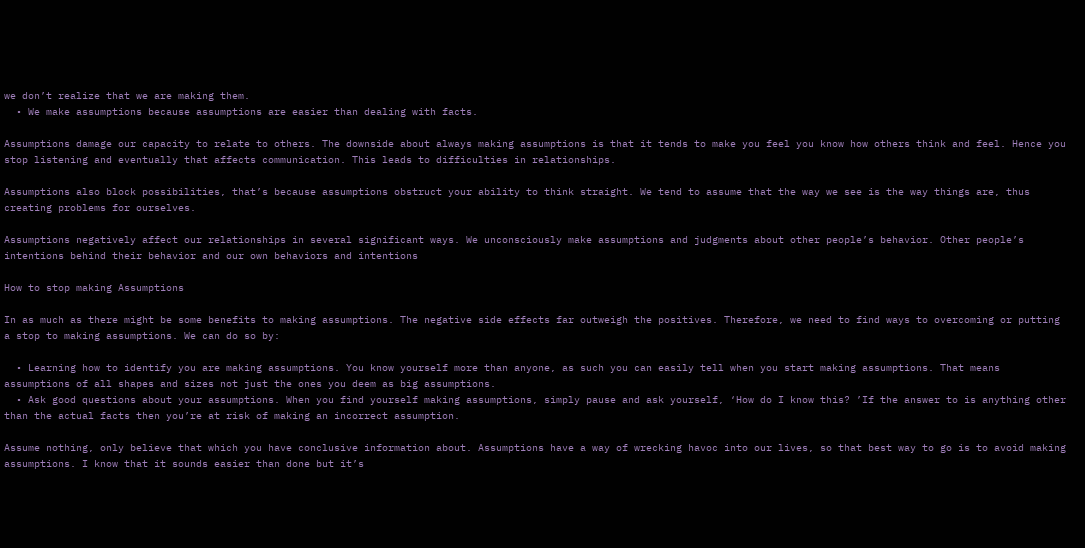we don’t realize that we are making them.
  • We make assumptions because assumptions are easier than dealing with facts.

Assumptions damage our capacity to relate to others. The downside about always making assumptions is that it tends to make you feel you know how others think and feel. Hence you stop listening and eventually that affects communication. This leads to difficulties in relationships.

Assumptions also block possibilities, that’s because assumptions obstruct your ability to think straight. We tend to assume that the way we see is the way things are, thus creating problems for ourselves.

Assumptions negatively affect our relationships in several significant ways. We unconsciously make assumptions and judgments about other people’s behavior. Other people’s intentions behind their behavior and our own behaviors and intentions

How to stop making Assumptions

In as much as there might be some benefits to making assumptions. The negative side effects far outweigh the positives. Therefore, we need to find ways to overcoming or putting a stop to making assumptions. We can do so by:

  • Learning how to identify you are making assumptions. You know yourself more than anyone, as such you can easily tell when you start making assumptions. That means assumptions of all shapes and sizes not just the ones you deem as big assumptions.
  • Ask good questions about your assumptions. When you find yourself making assumptions, simply pause and ask yourself, ‘How do I know this? ’If the answer to is anything other than the actual facts then you’re at risk of making an incorrect assumption.

Assume nothing, only believe that which you have conclusive information about. Assumptions have a way of wrecking havoc into our lives, so that best way to go is to avoid making assumptions. I know that it sounds easier than done but it’s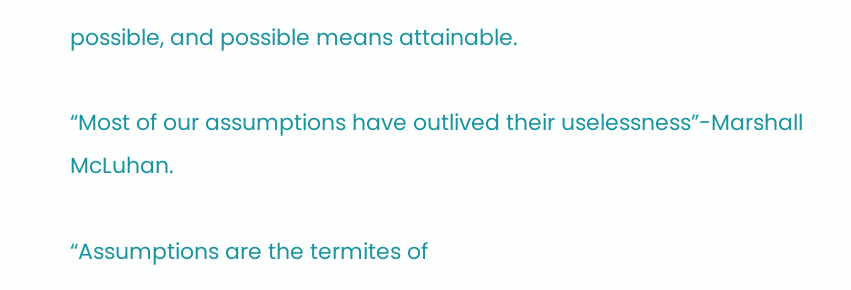possible, and possible means attainable.

“Most of our assumptions have outlived their uselessness”-Marshall McLuhan.

“Assumptions are the termites of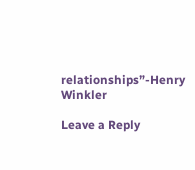relationships”-Henry Winkler

Leave a Reply